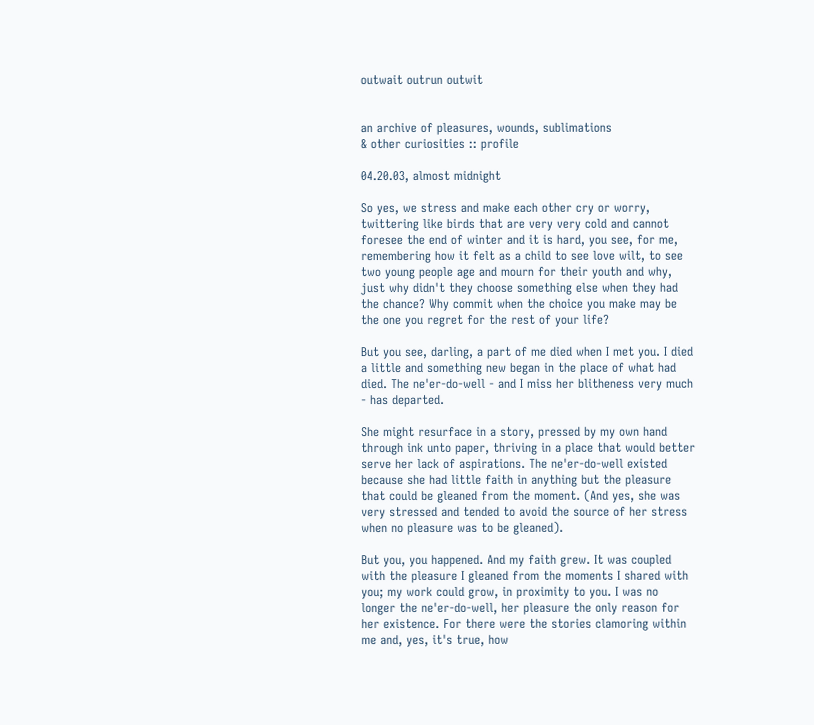outwait outrun outwit


an archive of pleasures, wounds, sublimations
& other curiosities :: profile

04.20.03, almost midnight

So yes, we stress and make each other cry or worry, twittering like birds that are very very cold and cannot foresee the end of winter and it is hard, you see, for me, remembering how it felt as a child to see love wilt, to see two young people age and mourn for their youth and why, just why didn't they choose something else when they had the chance? Why commit when the choice you make may be the one you regret for the rest of your life?

But you see, darling, a part of me died when I met you. I died a little and something new began in the place of what had died. The ne'er-do-well - and I miss her blitheness very much - has departed.

She might resurface in a story, pressed by my own hand through ink unto paper, thriving in a place that would better serve her lack of aspirations. The ne'er-do-well existed because she had little faith in anything but the pleasure that could be gleaned from the moment. (And yes, she was very stressed and tended to avoid the source of her stress when no pleasure was to be gleaned).

But you, you happened. And my faith grew. It was coupled with the pleasure I gleaned from the moments I shared with you; my work could grow, in proximity to you. I was no longer the ne'er-do-well, her pleasure the only reason for her existence. For there were the stories clamoring within me and, yes, it's true, how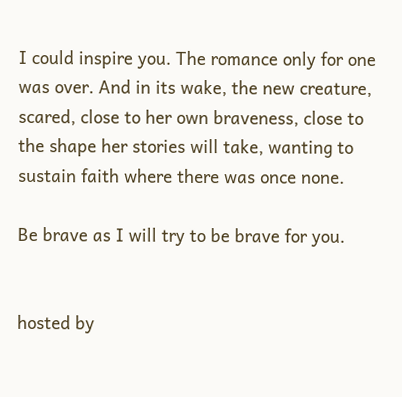I could inspire you. The romance only for one was over. And in its wake, the new creature, scared, close to her own braveness, close to the shape her stories will take, wanting to sustain faith where there was once none.

Be brave as I will try to be brave for you.


hosted by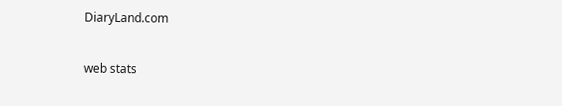DiaryLand.com

web stats